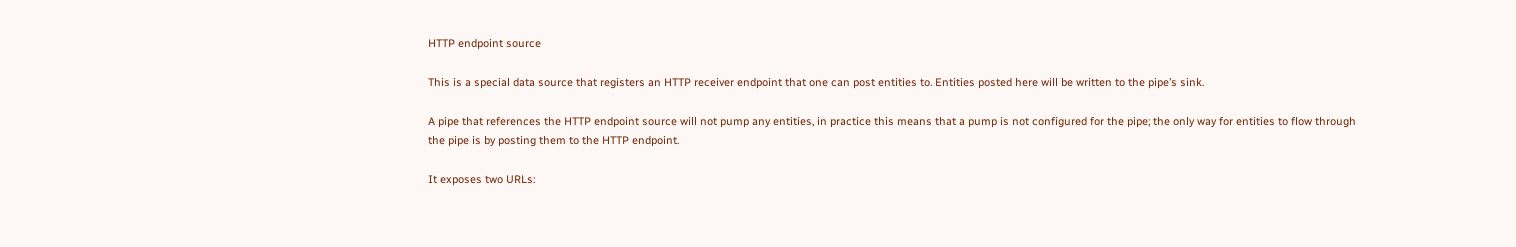HTTP endpoint source

This is a special data source that registers an HTTP receiver endpoint that one can post entities to. Entities posted here will be written to the pipe’s sink.

A pipe that references the HTTP endpoint source will not pump any entities, in practice this means that a pump is not configured for the pipe; the only way for entities to flow through the pipe is by posting them to the HTTP endpoint.

It exposes two URLs: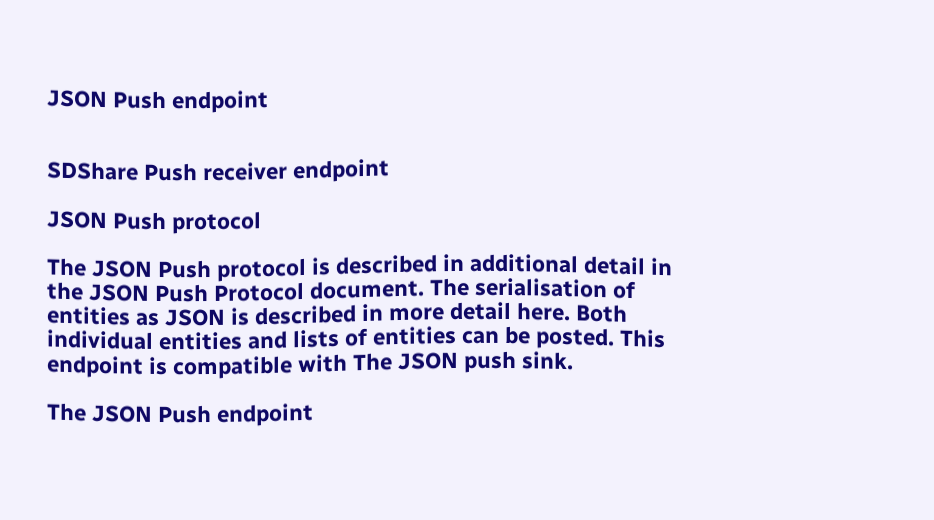JSON Push endpoint


SDShare Push receiver endpoint

JSON Push protocol

The JSON Push protocol is described in additional detail in the JSON Push Protocol document. The serialisation of entities as JSON is described in more detail here. Both individual entities and lists of entities can be posted. This endpoint is compatible with The JSON push sink.

The JSON Push endpoint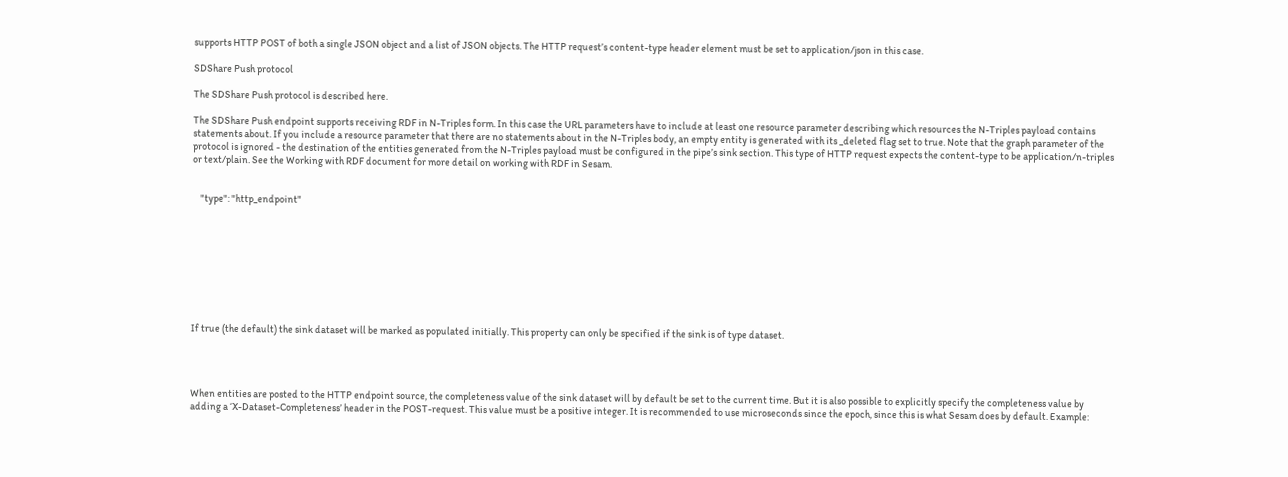supports HTTP POST of both a single JSON object and a list of JSON objects. The HTTP request’s content-type header element must be set to application/json in this case.

SDShare Push protocol

The SDShare Push protocol is described here.

The SDShare Push endpoint supports receiving RDF in N-Triples form. In this case the URL parameters have to include at least one resource parameter describing which resources the N-Triples payload contains statements about. If you include a resource parameter that there are no statements about in the N-Triples body, an empty entity is generated with its _deleted flag set to true. Note that the graph parameter of the protocol is ignored - the destination of the entities generated from the N-Triples payload must be configured in the pipe’s sink section. This type of HTTP request expects the content-type to be application/n-triples or text/plain. See the Working with RDF document for more detail on working with RDF in Sesam.


    "type": "http_endpoint"









If true (the default) the sink dataset will be marked as populated initially. This property can only be specified if the sink is of type dataset.




When entities are posted to the HTTP endpoint source, the completeness value of the sink dataset will by default be set to the current time. But it is also possible to explicitly specify the completeness value by adding a ‘X-Dataset-Completeness’ header in the POST-request. This value must be a positive integer. It is recommended to use microseconds since the epoch, since this is what Sesam does by default. Example: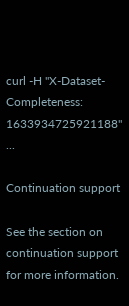curl -H "X-Dataset-Completeness: 1633934725921188" ...

Continuation support

See the section on continuation support for more information.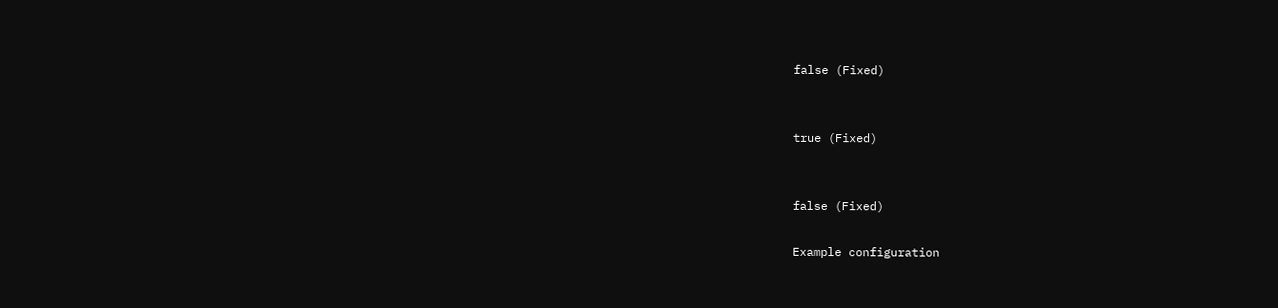false (Fixed)


true (Fixed)


false (Fixed)

Example configuration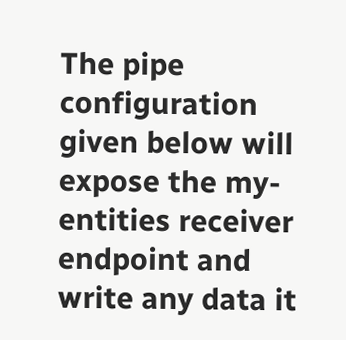The pipe configuration given below will expose the my-entities receiver endpoint and write any data it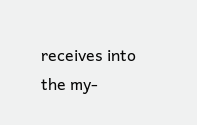receives into the my-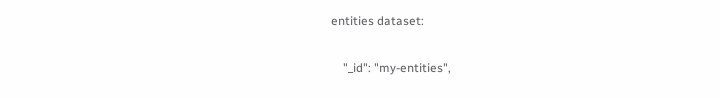entities dataset:

    "_id": "my-entities",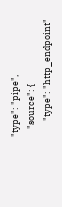"type": "pipe",
    "source": {
        "type": "http_endpoint"